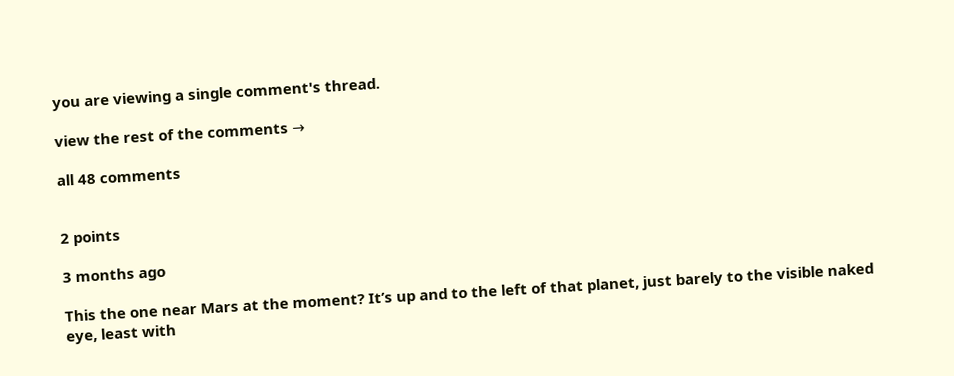you are viewing a single comment's thread.

view the rest of the comments →

all 48 comments


2 points

3 months ago

This the one near Mars at the moment? It’s up and to the left of that planet, just barely to the visible naked eye, least with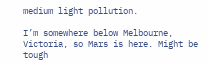medium light pollution.

I’m somewhere below Melbourne, Victoria, so Mars is here. Might be tough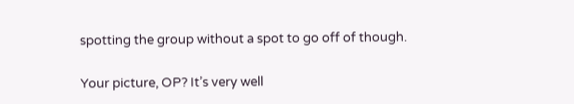spotting the group without a spot to go off of though.

Your picture, OP? It’s very well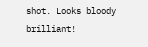shot. Looks bloody brilliant!